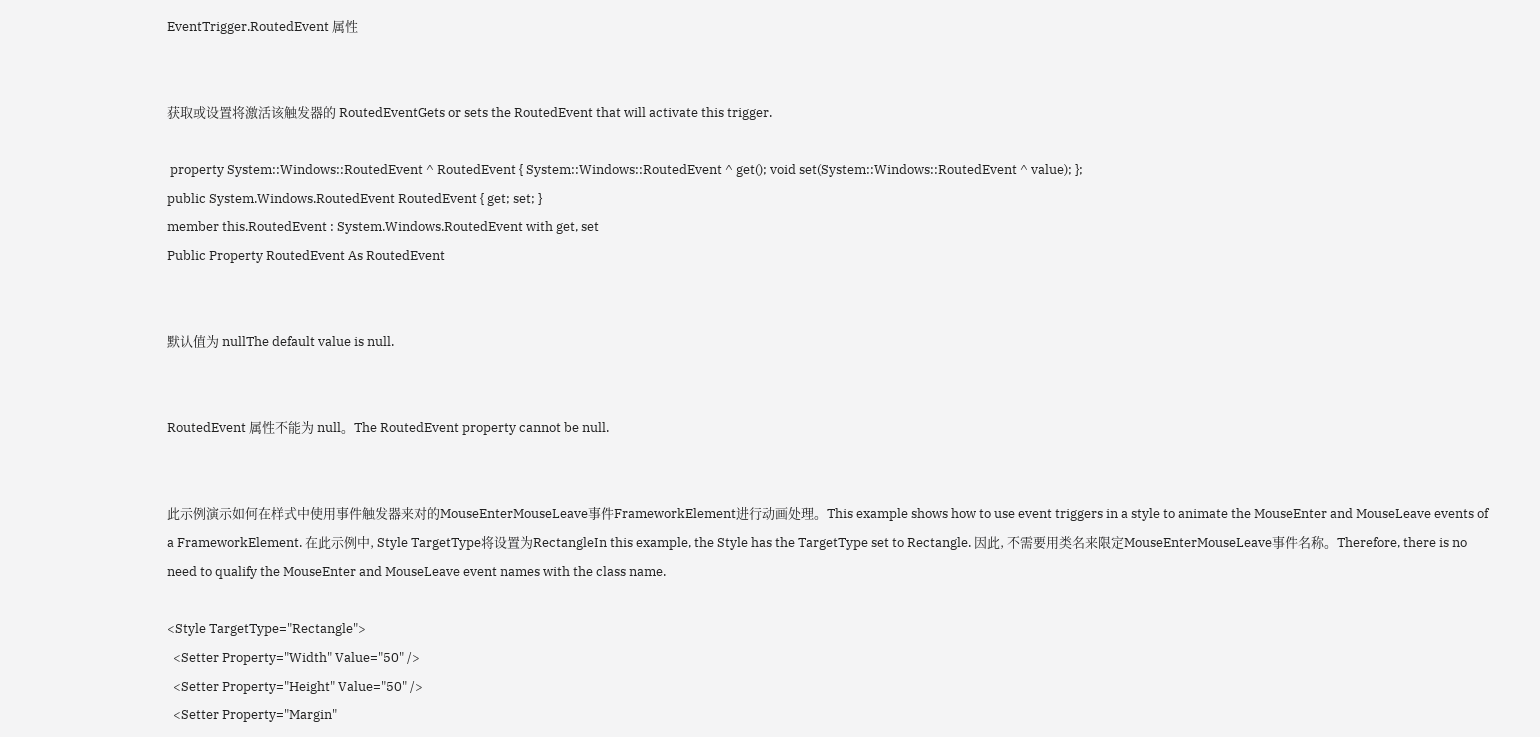EventTrigger.RoutedEvent 属性


获取或设置将激活该触发器的 RoutedEventGets or sets the RoutedEvent that will activate this trigger.

 property System::Windows::RoutedEvent ^ RoutedEvent { System::Windows::RoutedEvent ^ get(); void set(System::Windows::RoutedEvent ^ value); };
public System.Windows.RoutedEvent RoutedEvent { get; set; }
member this.RoutedEvent : System.Windows.RoutedEvent with get, set
Public Property RoutedEvent As RoutedEvent


默认值为 nullThe default value is null.


RoutedEvent 属性不能为 null。The RoutedEvent property cannot be null.


此示例演示如何在样式中使用事件触发器来对的MouseEnterMouseLeave事件FrameworkElement进行动画处理。This example shows how to use event triggers in a style to animate the MouseEnter and MouseLeave events of a FrameworkElement. 在此示例中, Style TargetType将设置为RectangleIn this example, the Style has the TargetType set to Rectangle. 因此, 不需要用类名来限定MouseEnterMouseLeave事件名称。Therefore, there is no need to qualify the MouseEnter and MouseLeave event names with the class name.

<Style TargetType="Rectangle">
  <Setter Property="Width" Value="50" />
  <Setter Property="Height" Value="50" />
  <Setter Property="Margin"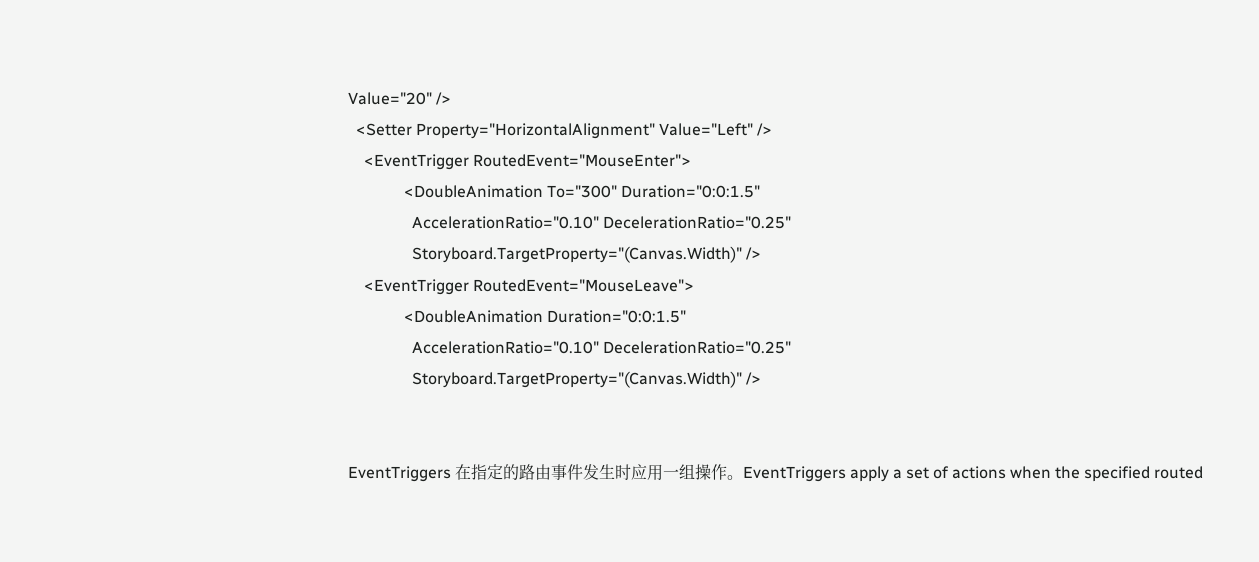Value="20" />
  <Setter Property="HorizontalAlignment" Value="Left" />
    <EventTrigger RoutedEvent="MouseEnter">
              <DoubleAnimation To="300" Duration="0:0:1.5"
                AccelerationRatio="0.10" DecelerationRatio="0.25"
                Storyboard.TargetProperty="(Canvas.Width)" />
    <EventTrigger RoutedEvent="MouseLeave">
              <DoubleAnimation Duration="0:0:1.5"
                AccelerationRatio="0.10" DecelerationRatio="0.25"
                Storyboard.TargetProperty="(Canvas.Width)" />


EventTriggers 在指定的路由事件发生时应用一组操作。EventTriggers apply a set of actions when the specified routed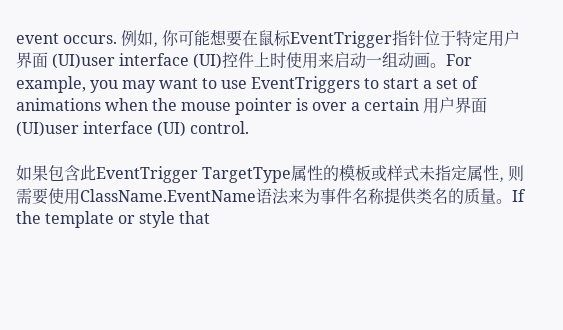event occurs. 例如, 你可能想要在鼠标EventTrigger指针位于特定用户界面 (UI)user interface (UI)控件上时使用来启动一组动画。For example, you may want to use EventTriggers to start a set of animations when the mouse pointer is over a certain 用户界面 (UI)user interface (UI) control.

如果包含此EventTrigger TargetType属性的模板或样式未指定属性, 则需要使用ClassName.EventName语法来为事件名称提供类名的质量。If the template or style that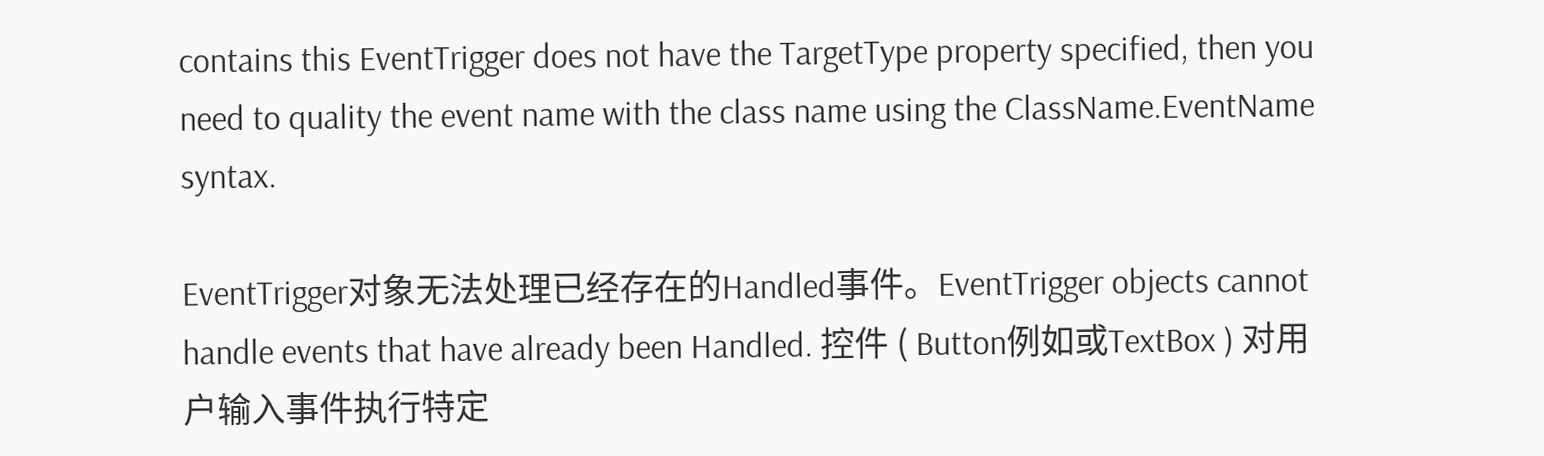contains this EventTrigger does not have the TargetType property specified, then you need to quality the event name with the class name using the ClassName.EventName syntax.

EventTrigger对象无法处理已经存在的Handled事件。EventTrigger objects cannot handle events that have already been Handled. 控件 ( Button例如或TextBox ) 对用户输入事件执行特定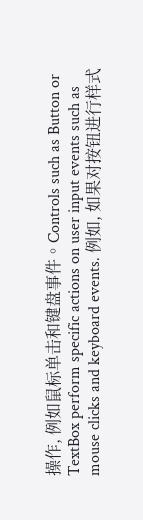操作, 例如鼠标单击和键盘事件。Controls such as Button or TextBox perform specific actions on user input events such as mouse clicks and keyboard events. 例如, 如果对按钮进行样式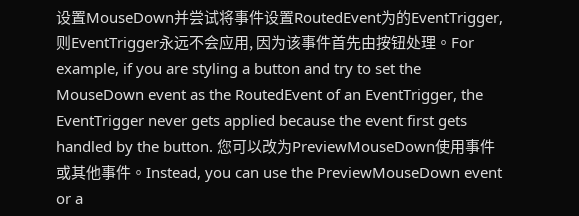设置MouseDown并尝试将事件设置RoutedEvent为的EventTrigger, 则EventTrigger永远不会应用, 因为该事件首先由按钮处理。For example, if you are styling a button and try to set the MouseDown event as the RoutedEvent of an EventTrigger, the EventTrigger never gets applied because the event first gets handled by the button. 您可以改为PreviewMouseDown使用事件或其他事件。Instead, you can use the PreviewMouseDown event or a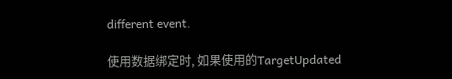different event.

使用数据绑定时, 如果使用的TargetUpdated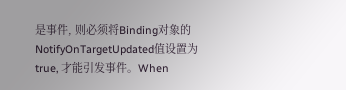是事件, 则必须将Binding对象的NotifyOnTargetUpdated值设置为 true, 才能引发事件。When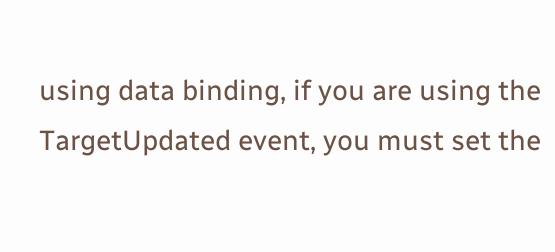using data binding, if you are using the TargetUpdated event, you must set the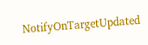NotifyOnTargetUpdated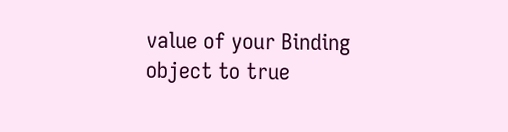value of your Binding object to true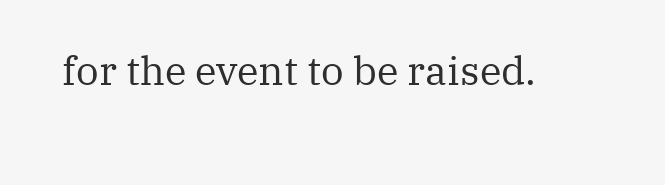for the event to be raised.